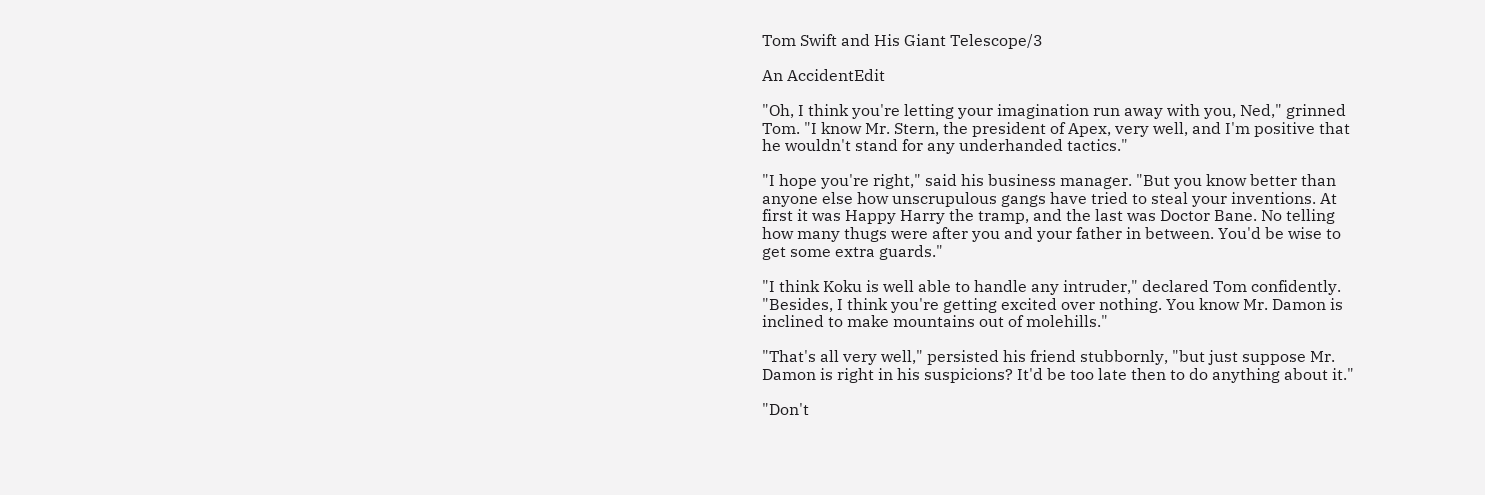Tom Swift and His Giant Telescope/3

An AccidentEdit

"Oh, I think you're letting your imagination run away with you, Ned," grinned Tom. "I know Mr. Stern, the president of Apex, very well, and I'm positive that he wouldn't stand for any underhanded tactics."

"I hope you're right," said his business manager. "But you know better than anyone else how unscrupulous gangs have tried to steal your inventions. At first it was Happy Harry the tramp, and the last was Doctor Bane. No telling how many thugs were after you and your father in between. You'd be wise to get some extra guards."

"I think Koku is well able to handle any intruder," declared Tom confidently. "Besides, I think you're getting excited over nothing. You know Mr. Damon is inclined to make mountains out of molehills."

"That's all very well," persisted his friend stubbornly, "but just suppose Mr. Damon is right in his suspicions? It'd be too late then to do anything about it."

"Don't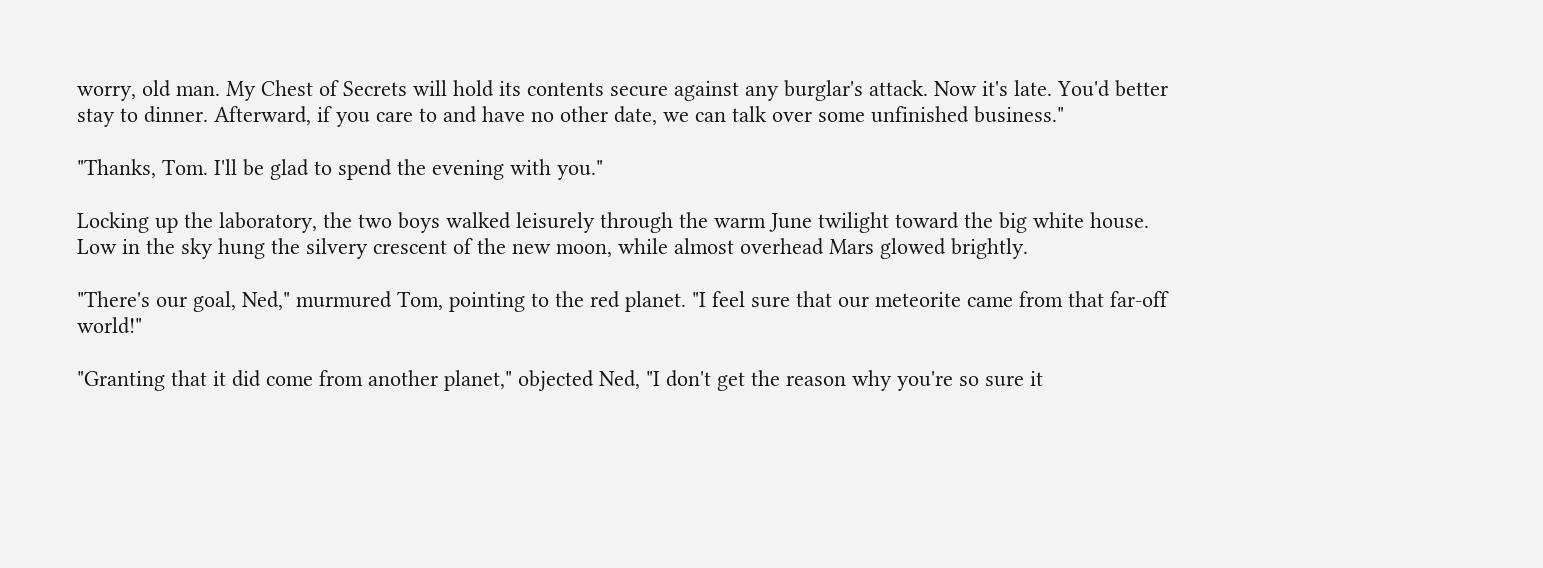worry, old man. My Chest of Secrets will hold its contents secure against any burglar's attack. Now it's late. You'd better stay to dinner. Afterward, if you care to and have no other date, we can talk over some unfinished business."

"Thanks, Tom. I'll be glad to spend the evening with you."

Locking up the laboratory, the two boys walked leisurely through the warm June twilight toward the big white house. Low in the sky hung the silvery crescent of the new moon, while almost overhead Mars glowed brightly.

"There's our goal, Ned," murmured Tom, pointing to the red planet. "I feel sure that our meteorite came from that far-off world!"

"Granting that it did come from another planet," objected Ned, "I don't get the reason why you're so sure it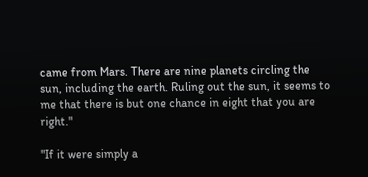came from Mars. There are nine planets circling the sun, including the earth. Ruling out the sun, it seems to me that there is but one chance in eight that you are right."

"If it were simply a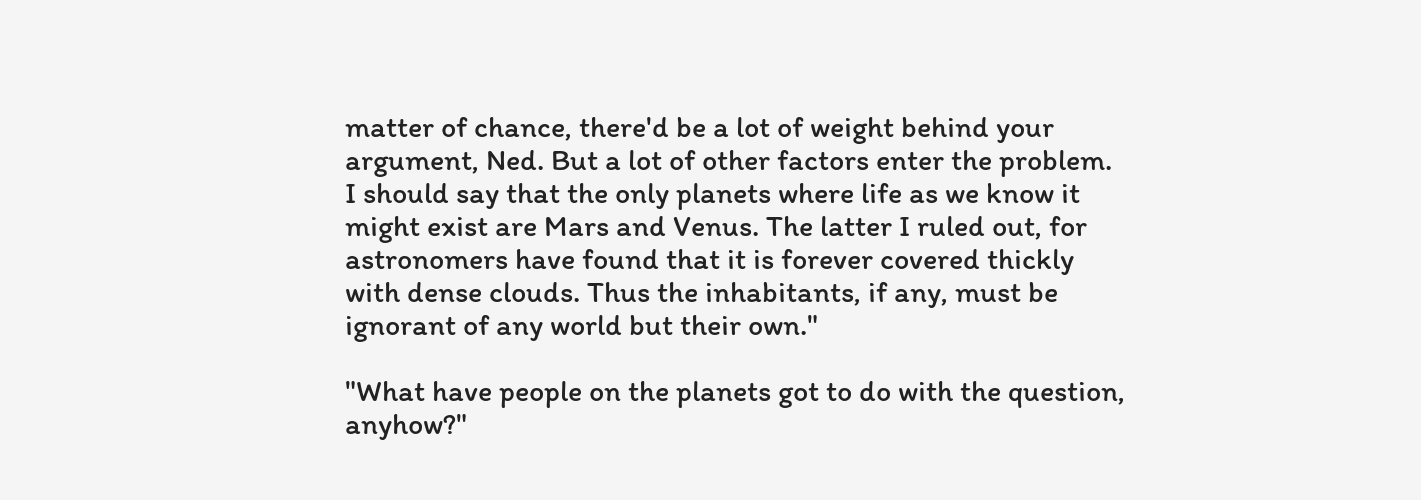matter of chance, there'd be a lot of weight behind your argument, Ned. But a lot of other factors enter the problem. I should say that the only planets where life as we know it might exist are Mars and Venus. The latter I ruled out, for astronomers have found that it is forever covered thickly with dense clouds. Thus the inhabitants, if any, must be ignorant of any world but their own."

"What have people on the planets got to do with the question, anyhow?"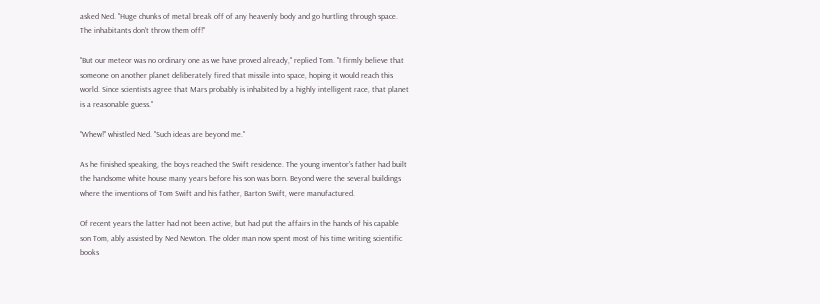asked Ned. "Huge chunks of metal break off of any heavenly body and go hurtling through space. The inhabitants don't throw them off!"

"But our meteor was no ordinary one as we have proved already," replied Tom. "I firmly believe that someone on another planet deliberately fired that missile into space, hoping it would reach this world. Since scientists agree that Mars probably is inhabited by a highly intelligent race, that planet is a reasonable guess."

"Whew!" whistled Ned. "Such ideas are beyond me."

As he finished speaking, the boys reached the Swift residence. The young inventor's father had built the handsome white house many years before his son was born. Beyond were the several buildings where the inventions of Tom Swift and his father, Barton Swift, were manufactured.

Of recent years the latter had not been active, but had put the affairs in the hands of his capable son Tom, ably assisted by Ned Newton. The older man now spent most of his time writing scientific books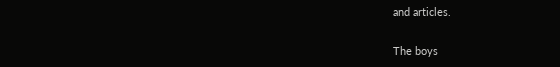and articles.

The boys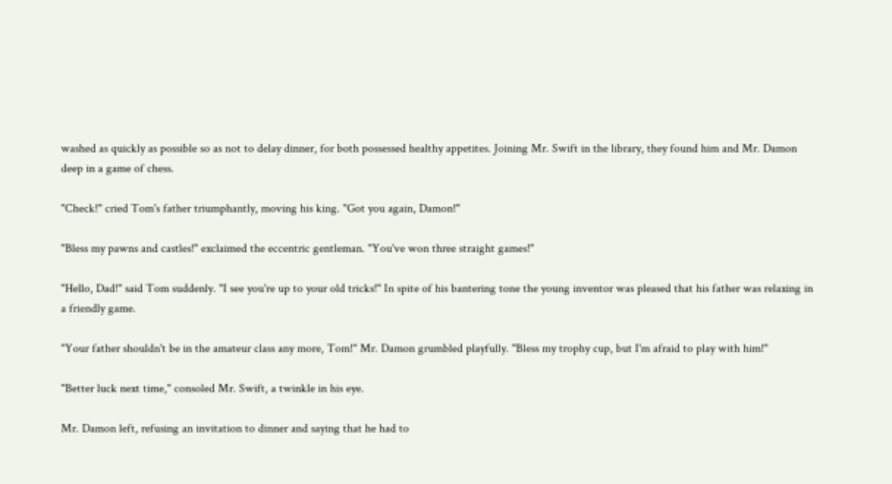washed as quickly as possible so as not to delay dinner, for both possessed healthy appetites. Joining Mr. Swift in the library, they found him and Mr. Damon deep in a game of chess.

"Check!" cried Tom's father triumphantly, moving his king. "Got you again, Damon!"

"Bless my pawns and castles!" exclaimed the eccentric gentleman. "You've won three straight games!"

"Hello, Dad!" said Tom suddenly. "I see you're up to your old tricks!" In spite of his bantering tone the young inventor was pleased that his father was relaxing in a friendly game.

"Your father shouldn't be in the amateur class any more, Tom!" Mr. Damon grumbled playfully. "Bless my trophy cup, but I'm afraid to play with him!"

"Better luck next time," consoled Mr. Swift, a twinkle in his eye.

Mr. Damon left, refusing an invitation to dinner and saying that he had to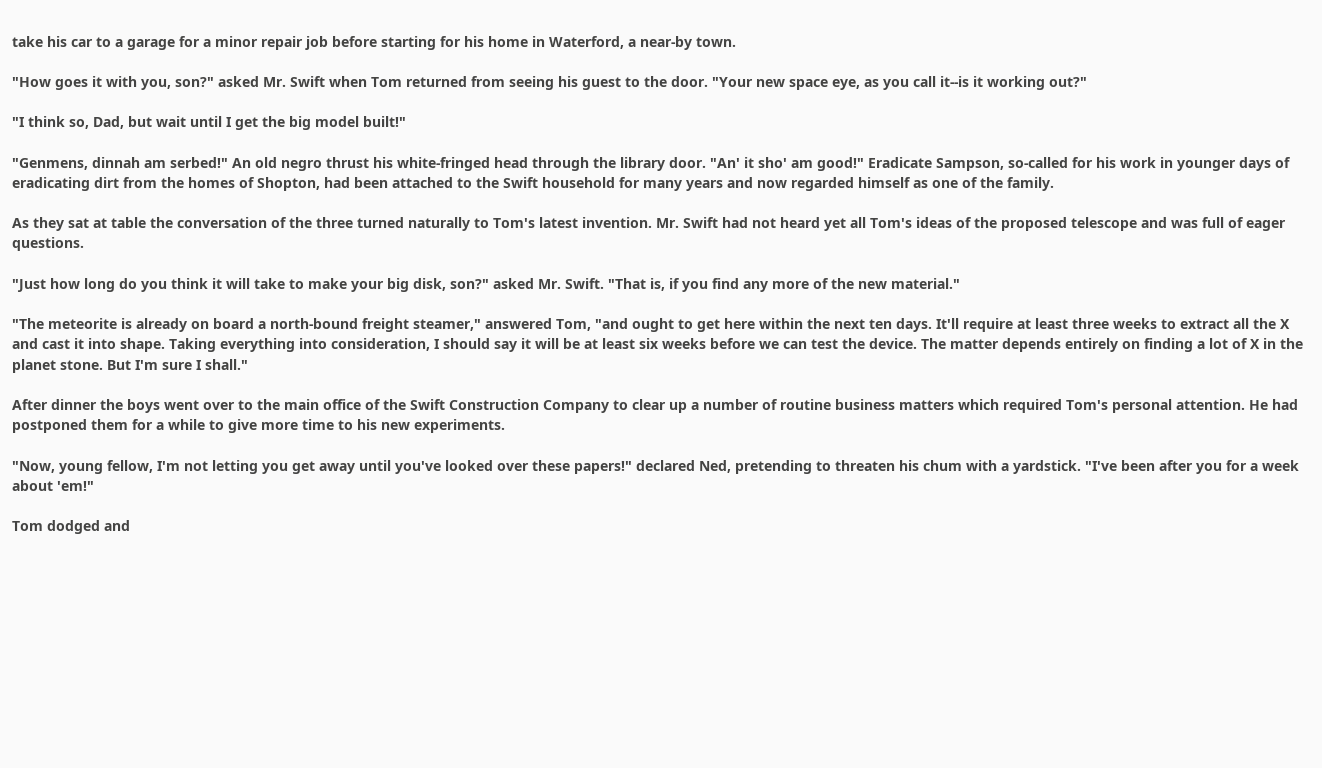take his car to a garage for a minor repair job before starting for his home in Waterford, a near-by town.

"How goes it with you, son?" asked Mr. Swift when Tom returned from seeing his guest to the door. "Your new space eye, as you call it--is it working out?"

"I think so, Dad, but wait until I get the big model built!"

"Genmens, dinnah am serbed!" An old negro thrust his white-fringed head through the library door. "An' it sho' am good!" Eradicate Sampson, so-called for his work in younger days of eradicating dirt from the homes of Shopton, had been attached to the Swift household for many years and now regarded himself as one of the family.

As they sat at table the conversation of the three turned naturally to Tom's latest invention. Mr. Swift had not heard yet all Tom's ideas of the proposed telescope and was full of eager questions.

"Just how long do you think it will take to make your big disk, son?" asked Mr. Swift. "That is, if you find any more of the new material."

"The meteorite is already on board a north-bound freight steamer," answered Tom, "and ought to get here within the next ten days. It'll require at least three weeks to extract all the X and cast it into shape. Taking everything into consideration, I should say it will be at least six weeks before we can test the device. The matter depends entirely on finding a lot of X in the planet stone. But I'm sure I shall."

After dinner the boys went over to the main office of the Swift Construction Company to clear up a number of routine business matters which required Tom's personal attention. He had postponed them for a while to give more time to his new experiments.

"Now, young fellow, I'm not letting you get away until you've looked over these papers!" declared Ned, pretending to threaten his chum with a yardstick. "I've been after you for a week about 'em!"

Tom dodged and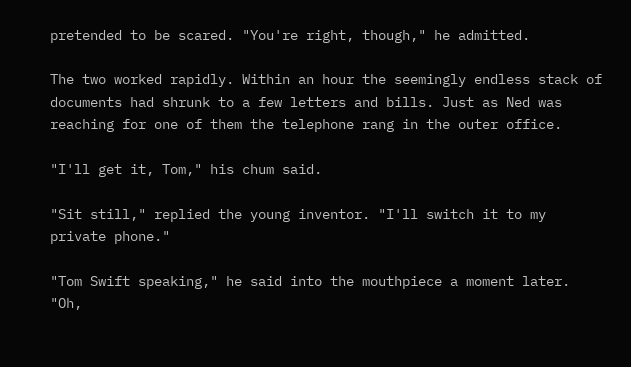pretended to be scared. "You're right, though," he admitted.

The two worked rapidly. Within an hour the seemingly endless stack of documents had shrunk to a few letters and bills. Just as Ned was reaching for one of them the telephone rang in the outer office.

"I'll get it, Tom," his chum said.

"Sit still," replied the young inventor. "I'll switch it to my private phone."

"Tom Swift speaking," he said into the mouthpiece a moment later. "Oh,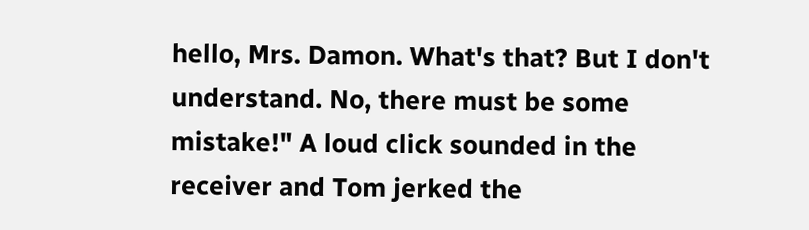hello, Mrs. Damon. What's that? But I don't understand. No, there must be some mistake!" A loud click sounded in the receiver and Tom jerked the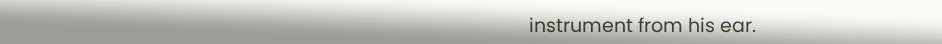instrument from his ear.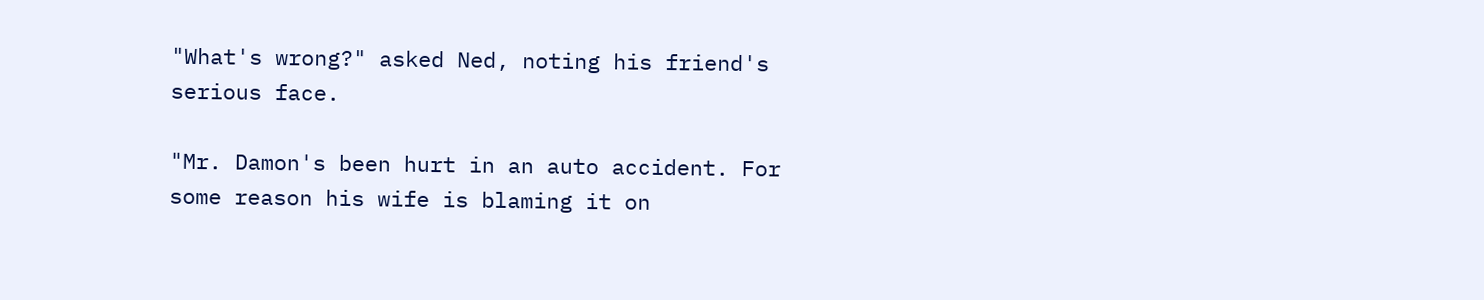"What's wrong?" asked Ned, noting his friend's serious face.

"Mr. Damon's been hurt in an auto accident. For some reason his wife is blaming it on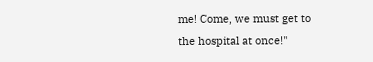me! Come, we must get to the hospital at once!"